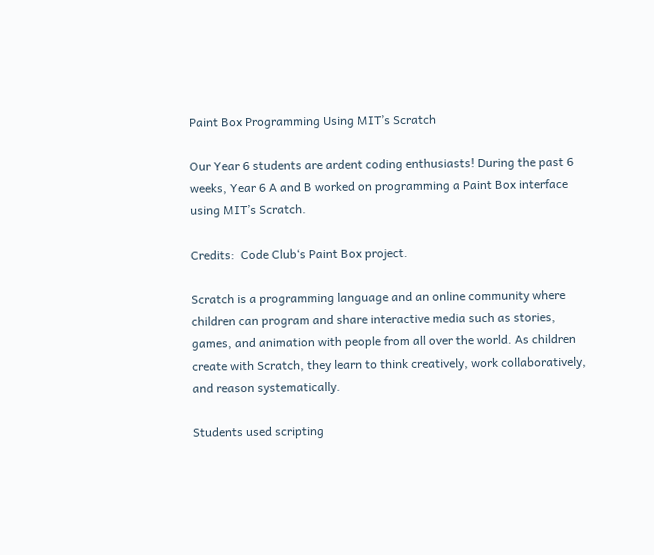Paint Box Programming Using MIT’s Scratch

Our Year 6 students are ardent coding enthusiasts! During the past 6 weeks, Year 6 A and B worked on programming a Paint Box interface using MIT’s Scratch.

Credits:  Code Club‘s Paint Box project.

Scratch is a programming language and an online community where children can program and share interactive media such as stories, games, and animation with people from all over the world. As children create with Scratch, they learn to think creatively, work collaboratively, and reason systematically.

Students used scripting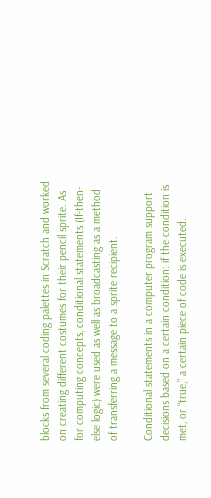blocks from several coding palettes in Scratch and worked on creating different costumes for their pencil sprite. As for computing concepts, conditional statements (If-then-else logic) were used as well as broadcasting as a method of transferring a message to a sprite recipient.

Conditional statements in a computer program support decisions based on a certain condition: if the condition is met, or “true,” a certain piece of code is executed.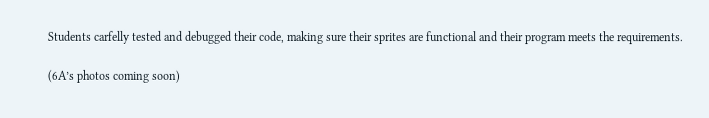Students carfelly tested and debugged their code, making sure their sprites are functional and their program meets the requirements.

(6A’s photos coming soon)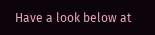Have a look below at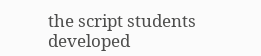the script students developed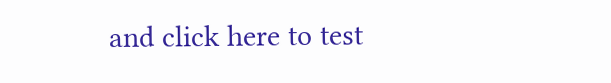and click here to test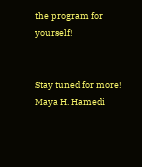the program for yourself!


Stay tuned for more!
Maya H. Hamedi